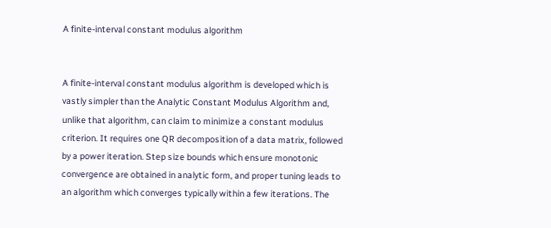A finite-interval constant modulus algorithm


A finite-interval constant modulus algorithm is developed which is vastly simpler than the Analytic Constant Modulus Algorithm and, unlike that algorithm, can claim to minimize a constant modulus criterion. It requires one QR decomposition of a data matrix, followed by a power iteration. Step size bounds which ensure monotonic convergence are obtained in analytic form, and proper tuning leads to an algorithm which converges typically within a few iterations. The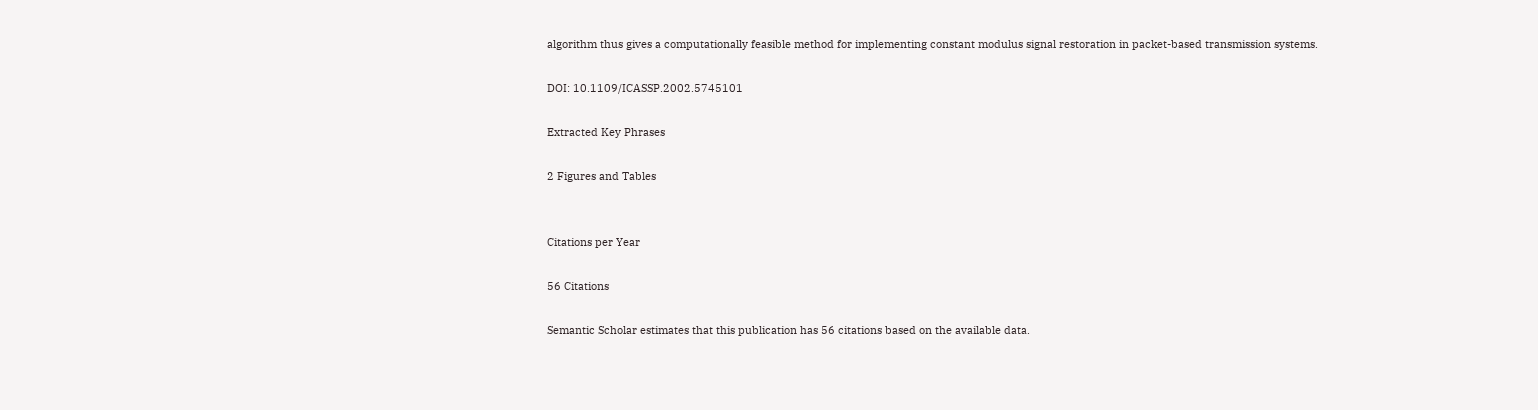algorithm thus gives a computationally feasible method for implementing constant modulus signal restoration in packet-based transmission systems.

DOI: 10.1109/ICASSP.2002.5745101

Extracted Key Phrases

2 Figures and Tables


Citations per Year

56 Citations

Semantic Scholar estimates that this publication has 56 citations based on the available data.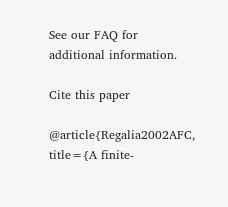See our FAQ for additional information.

Cite this paper

@article{Regalia2002AFC, title={A finite-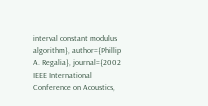interval constant modulus algorithm}, author={Phillip A. Regalia}, journal={2002 IEEE International Conference on Acoustics,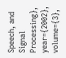Speech, and Signal Processing}, year={2002}, volume={3},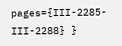pages={III-2285-III-2288} }